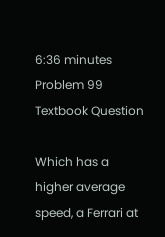6:36 minutes
Problem 99
Textbook Question

Which has a higher average speed, a Ferrari at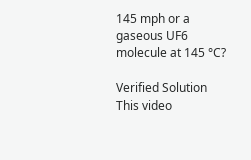145 mph or a gaseous UF6 molecule at 145 °C?

Verified Solution
This video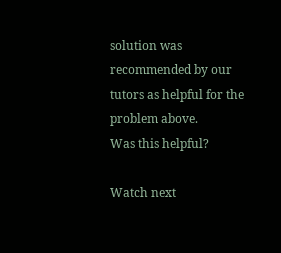solution was recommended by our tutors as helpful for the problem above.
Was this helpful?

Watch next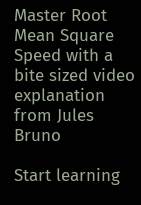Master Root Mean Square Speed with a bite sized video explanation from Jules Bruno

Start learning